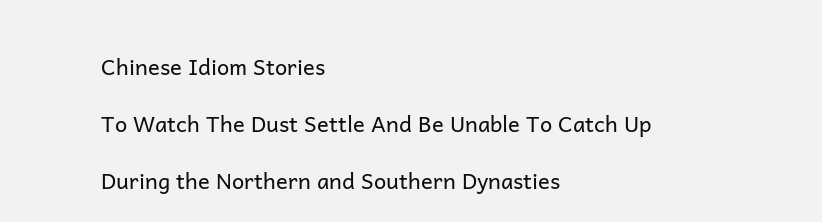Chinese Idiom Stories

To Watch The Dust Settle And Be Unable To Catch Up

During the Northern and Southern Dynasties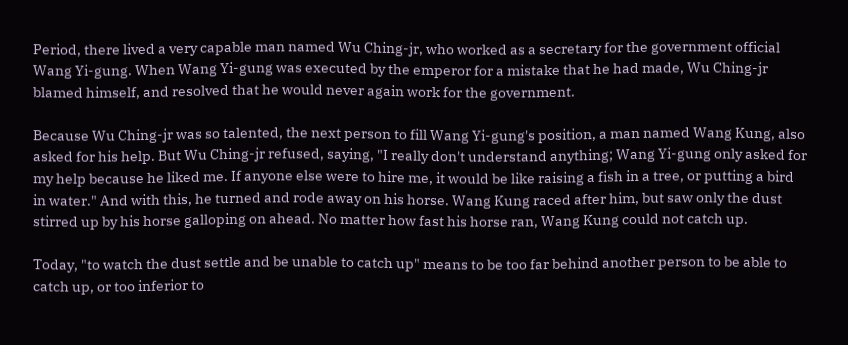Period, there lived a very capable man named Wu Ching-jr, who worked as a secretary for the government official Wang Yi-gung. When Wang Yi-gung was executed by the emperor for a mistake that he had made, Wu Ching-jr blamed himself, and resolved that he would never again work for the government.

Because Wu Ching-jr was so talented, the next person to fill Wang Yi-gung's position, a man named Wang Kung, also asked for his help. But Wu Ching-jr refused, saying, "I really don't understand anything; Wang Yi-gung only asked for my help because he liked me. If anyone else were to hire me, it would be like raising a fish in a tree, or putting a bird in water." And with this, he turned and rode away on his horse. Wang Kung raced after him, but saw only the dust stirred up by his horse galloping on ahead. No matter how fast his horse ran, Wang Kung could not catch up.

Today, "to watch the dust settle and be unable to catch up" means to be too far behind another person to be able to catch up, or too inferior to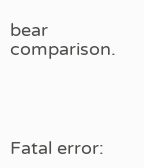bear comparison.




Fatal error: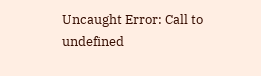Uncaught Error: Call to undefined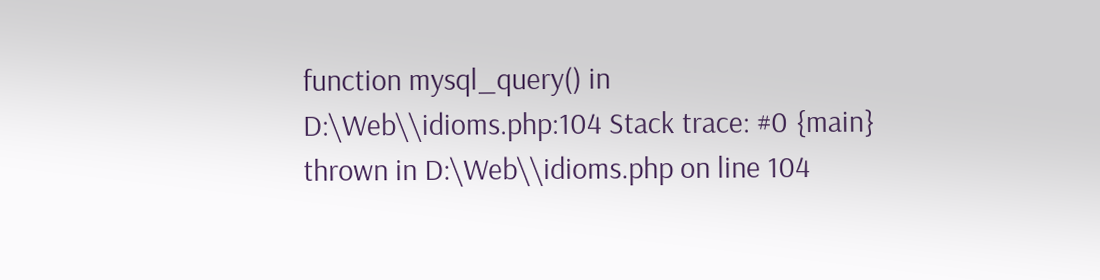function mysql_query() in D:\Web\\idioms.php:104 Stack trace: #0 {main} thrown in D:\Web\\idioms.php on line 104